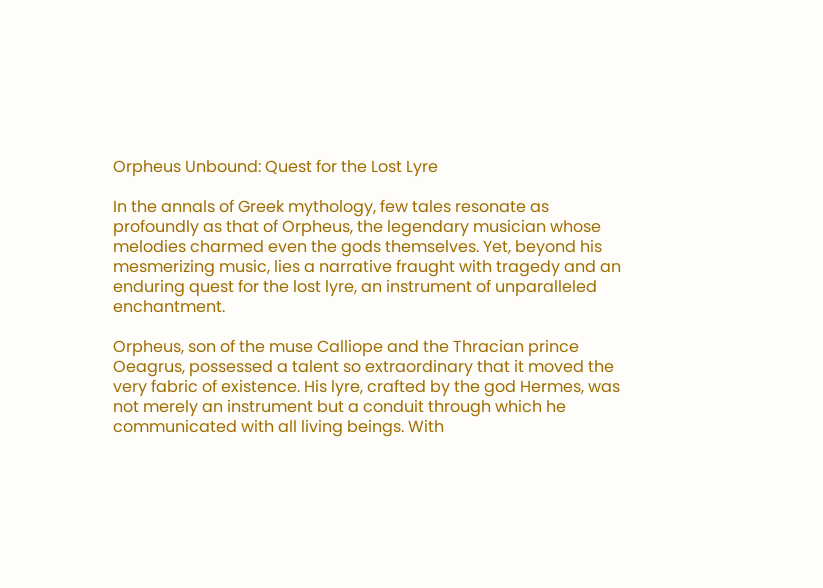Orpheus Unbound: Quest for the Lost Lyre

In the annals of Greek mythology, few tales resonate as profoundly as that of Orpheus, the legendary musician whose melodies charmed even the gods themselves. Yet, beyond his mesmerizing music, lies a narrative fraught with tragedy and an enduring quest for the lost lyre, an instrument of unparalleled enchantment.

Orpheus, son of the muse Calliope and the Thracian prince Oeagrus, possessed a talent so extraordinary that it moved the very fabric of existence. His lyre, crafted by the god Hermes, was not merely an instrument but a conduit through which he communicated with all living beings. With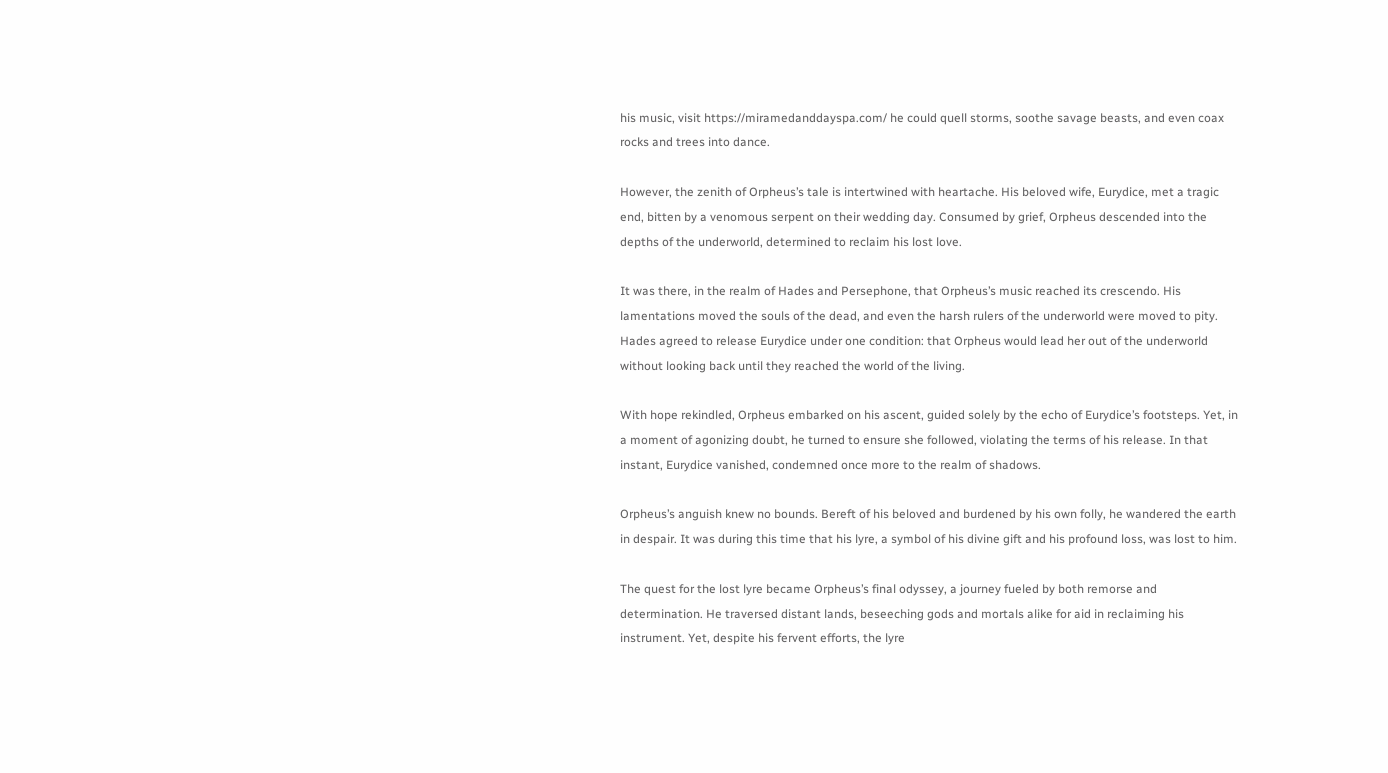his music, visit https://miramedanddayspa.com/ he could quell storms, soothe savage beasts, and even coax rocks and trees into dance.

However, the zenith of Orpheus’s tale is intertwined with heartache. His beloved wife, Eurydice, met a tragic end, bitten by a venomous serpent on their wedding day. Consumed by grief, Orpheus descended into the depths of the underworld, determined to reclaim his lost love.

It was there, in the realm of Hades and Persephone, that Orpheus’s music reached its crescendo. His lamentations moved the souls of the dead, and even the harsh rulers of the underworld were moved to pity. Hades agreed to release Eurydice under one condition: that Orpheus would lead her out of the underworld without looking back until they reached the world of the living.

With hope rekindled, Orpheus embarked on his ascent, guided solely by the echo of Eurydice’s footsteps. Yet, in a moment of agonizing doubt, he turned to ensure she followed, violating the terms of his release. In that instant, Eurydice vanished, condemned once more to the realm of shadows.

Orpheus’s anguish knew no bounds. Bereft of his beloved and burdened by his own folly, he wandered the earth in despair. It was during this time that his lyre, a symbol of his divine gift and his profound loss, was lost to him.

The quest for the lost lyre became Orpheus’s final odyssey, a journey fueled by both remorse and determination. He traversed distant lands, beseeching gods and mortals alike for aid in reclaiming his instrument. Yet, despite his fervent efforts, the lyre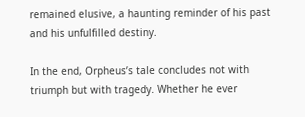remained elusive, a haunting reminder of his past and his unfulfilled destiny.

In the end, Orpheus’s tale concludes not with triumph but with tragedy. Whether he ever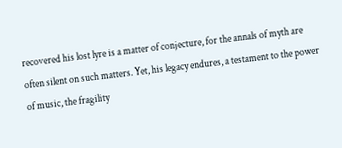recovered his lost lyre is a matter of conjecture, for the annals of myth are often silent on such matters. Yet, his legacy endures, a testament to the power of music, the fragility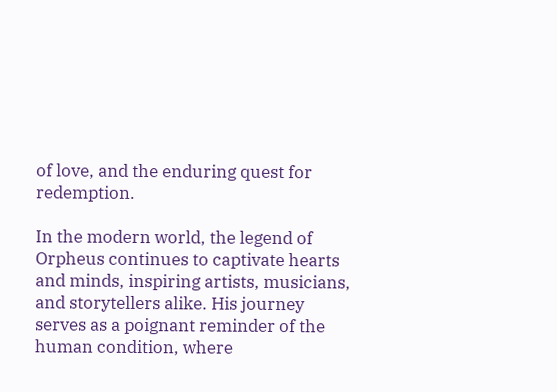of love, and the enduring quest for redemption.

In the modern world, the legend of Orpheus continues to captivate hearts and minds, inspiring artists, musicians, and storytellers alike. His journey serves as a poignant reminder of the human condition, where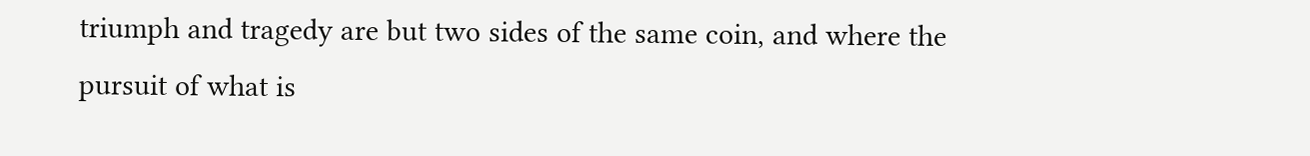triumph and tragedy are but two sides of the same coin, and where the pursuit of what is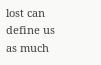lost can define us as much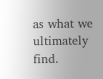as what we ultimately find.